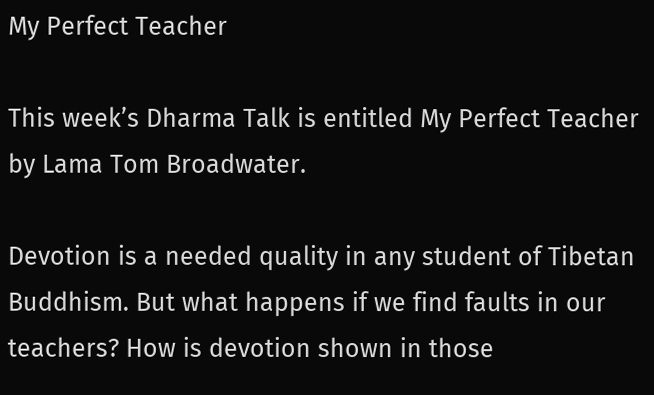My Perfect Teacher

This week’s Dharma Talk is entitled My Perfect Teacher by Lama Tom Broadwater.

Devotion is a needed quality in any student of Tibetan Buddhism. But what happens if we find faults in our teachers? How is devotion shown in those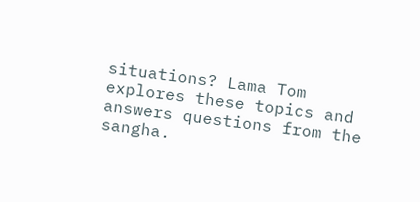situations? Lama Tom explores these topics and answers questions from the sangha.